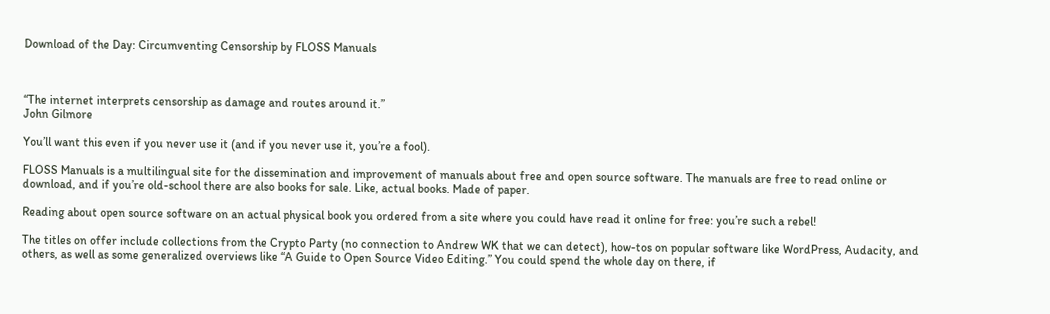Download of the Day: Circumventing Censorship by FLOSS Manuals



“The internet interprets censorship as damage and routes around it.”
John Gilmore

You’ll want this even if you never use it (and if you never use it, you’re a fool).

FLOSS Manuals is a multilingual site for the dissemination and improvement of manuals about free and open source software. The manuals are free to read online or download, and if you’re old-school there are also books for sale. Like, actual books. Made of paper.

Reading about open source software on an actual physical book you ordered from a site where you could have read it online for free: you’re such a rebel!

The titles on offer include collections from the Crypto Party (no connection to Andrew WK that we can detect), how-tos on popular software like WordPress, Audacity, and others, as well as some generalized overviews like “A Guide to Open Source Video Editing.” You could spend the whole day on there, if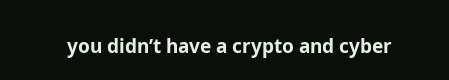you didn’t have a crypto and cyber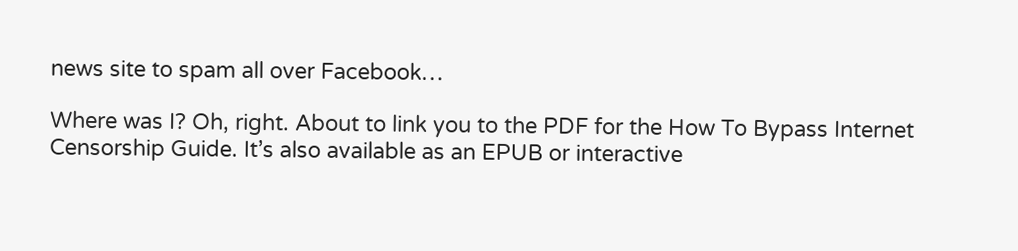news site to spam all over Facebook…

Where was I? Oh, right. About to link you to the PDF for the How To Bypass Internet Censorship Guide. It’s also available as an EPUB or interactive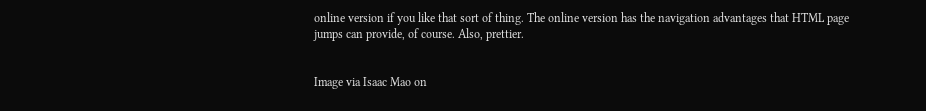online version if you like that sort of thing. The online version has the navigation advantages that HTML page jumps can provide, of course. Also, prettier.


Image via Isaac Mao on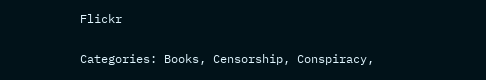Flickr

Categories: Books, Censorship, Conspiracy,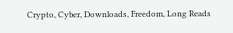Crypto, Cyber, Downloads, Freedom, Long Reads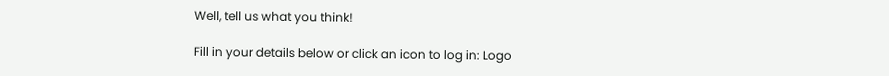Well, tell us what you think!

Fill in your details below or click an icon to log in: Logo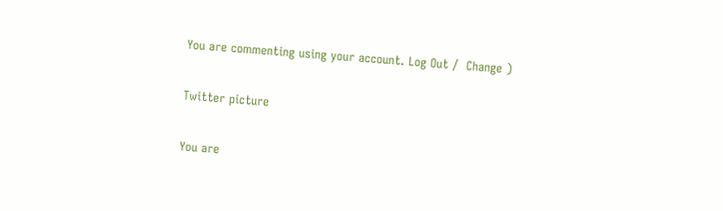You are commenting using your account. Log Out /  Change )

Twitter picture

You are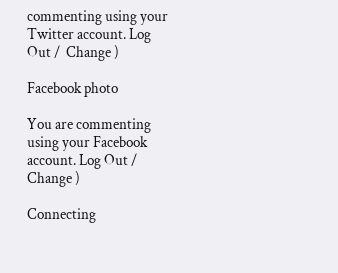commenting using your Twitter account. Log Out /  Change )

Facebook photo

You are commenting using your Facebook account. Log Out /  Change )

Connecting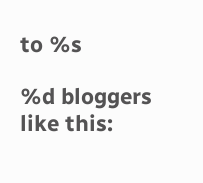to %s

%d bloggers like this: